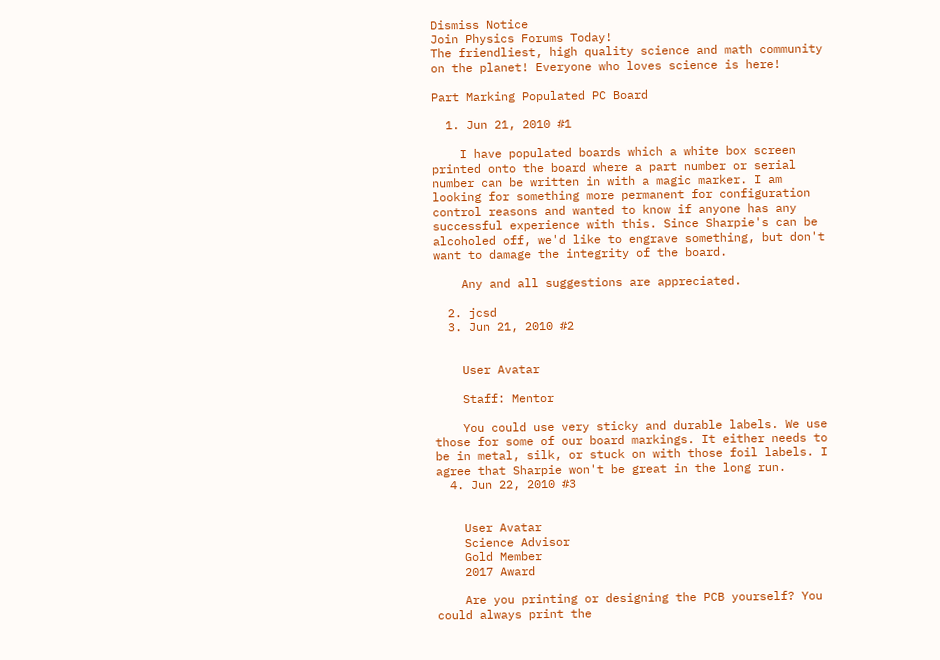Dismiss Notice
Join Physics Forums Today!
The friendliest, high quality science and math community on the planet! Everyone who loves science is here!

Part Marking Populated PC Board

  1. Jun 21, 2010 #1

    I have populated boards which a white box screen printed onto the board where a part number or serial number can be written in with a magic marker. I am looking for something more permanent for configuration control reasons and wanted to know if anyone has any successful experience with this. Since Sharpie's can be alcoholed off, we'd like to engrave something, but don't want to damage the integrity of the board.

    Any and all suggestions are appreciated.

  2. jcsd
  3. Jun 21, 2010 #2


    User Avatar

    Staff: Mentor

    You could use very sticky and durable labels. We use those for some of our board markings. It either needs to be in metal, silk, or stuck on with those foil labels. I agree that Sharpie won't be great in the long run.
  4. Jun 22, 2010 #3


    User Avatar
    Science Advisor
    Gold Member
    2017 Award

    Are you printing or designing the PCB yourself? You could always print the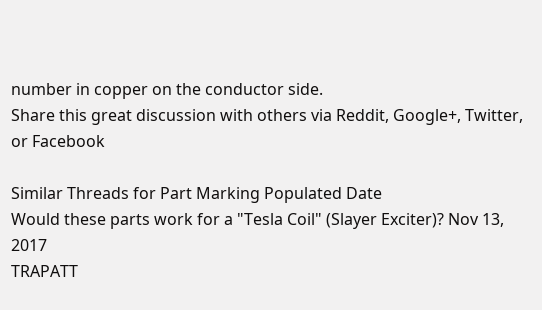number in copper on the conductor side.
Share this great discussion with others via Reddit, Google+, Twitter, or Facebook

Similar Threads for Part Marking Populated Date
Would these parts work for a "Tesla Coil" (Slayer Exciter)? Nov 13, 2017
TRAPATT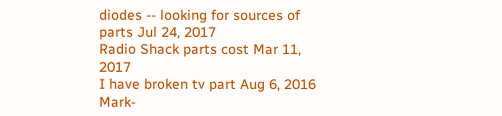diodes -- looking for sources of parts Jul 24, 2017
Radio Shack parts cost Mar 11, 2017
I have broken tv part Aug 6, 2016
Mark-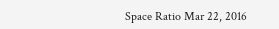Space Ratio Mar 22, 2016